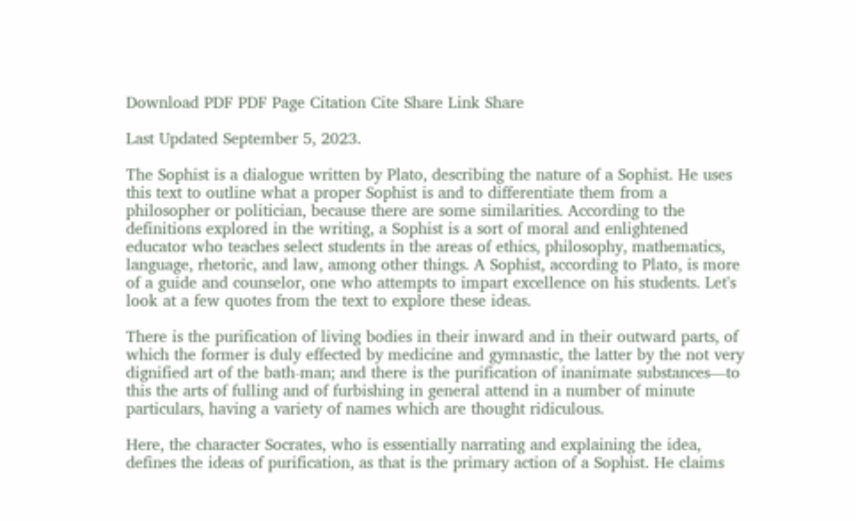Download PDF PDF Page Citation Cite Share Link Share

Last Updated September 5, 2023.

The Sophist is a dialogue written by Plato, describing the nature of a Sophist. He uses this text to outline what a proper Sophist is and to differentiate them from a philosopher or politician, because there are some similarities. According to the definitions explored in the writing, a Sophist is a sort of moral and enlightened educator who teaches select students in the areas of ethics, philosophy, mathematics, language, rhetoric, and law, among other things. A Sophist, according to Plato, is more of a guide and counselor, one who attempts to impart excellence on his students. Let's look at a few quotes from the text to explore these ideas.

There is the purification of living bodies in their inward and in their outward parts, of which the former is duly effected by medicine and gymnastic, the latter by the not very dignified art of the bath-man; and there is the purification of inanimate substances—to this the arts of fulling and of furbishing in general attend in a number of minute particulars, having a variety of names which are thought ridiculous.

Here, the character Socrates, who is essentially narrating and explaining the idea, defines the ideas of purification, as that is the primary action of a Sophist. He claims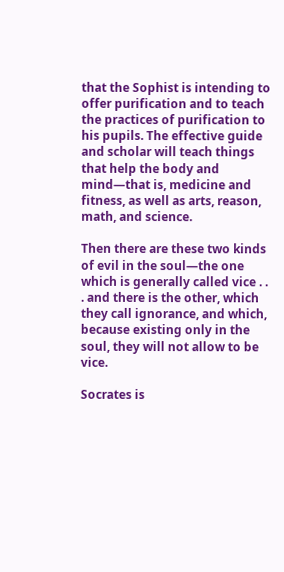that the Sophist is intending to offer purification and to teach the practices of purification to his pupils. The effective guide and scholar will teach things that help the body and mind—that is, medicine and fitness, as well as arts, reason, math, and science.

Then there are these two kinds of evil in the soul—the one which is generally called vice . . . and there is the other, which they call ignorance, and which, because existing only in the soul, they will not allow to be vice.

Socrates is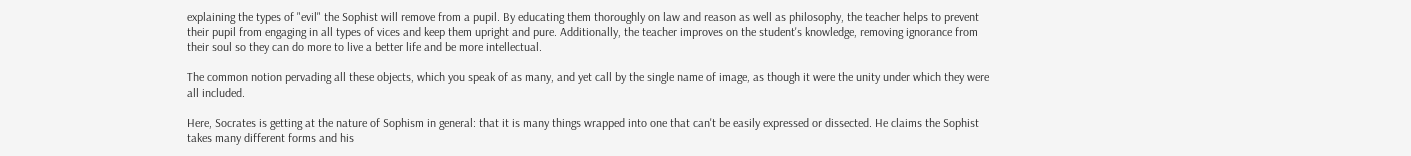explaining the types of "evil" the Sophist will remove from a pupil. By educating them thoroughly on law and reason as well as philosophy, the teacher helps to prevent their pupil from engaging in all types of vices and keep them upright and pure. Additionally, the teacher improves on the student's knowledge, removing ignorance from their soul so they can do more to live a better life and be more intellectual.

The common notion pervading all these objects, which you speak of as many, and yet call by the single name of image, as though it were the unity under which they were all included.

Here, Socrates is getting at the nature of Sophism in general: that it is many things wrapped into one that can't be easily expressed or dissected. He claims the Sophist takes many different forms and his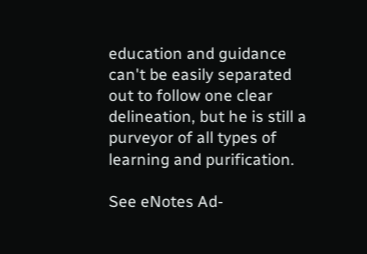education and guidance can't be easily separated out to follow one clear delineation, but he is still a purveyor of all types of learning and purification.

See eNotes Ad-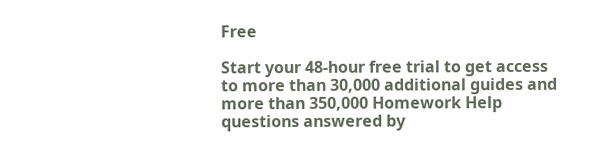Free

Start your 48-hour free trial to get access to more than 30,000 additional guides and more than 350,000 Homework Help questions answered by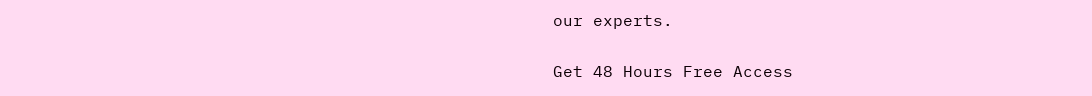our experts.

Get 48 Hours Free Access